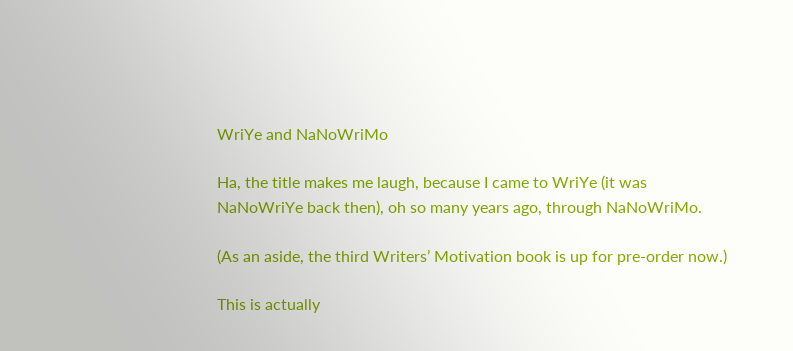WriYe and NaNoWriMo

Ha, the title makes me laugh, because I came to WriYe (it was NaNoWriYe back then), oh so many years ago, through NaNoWriMo.

(As an aside, the third Writers’ Motivation book is up for pre-order now.)

This is actually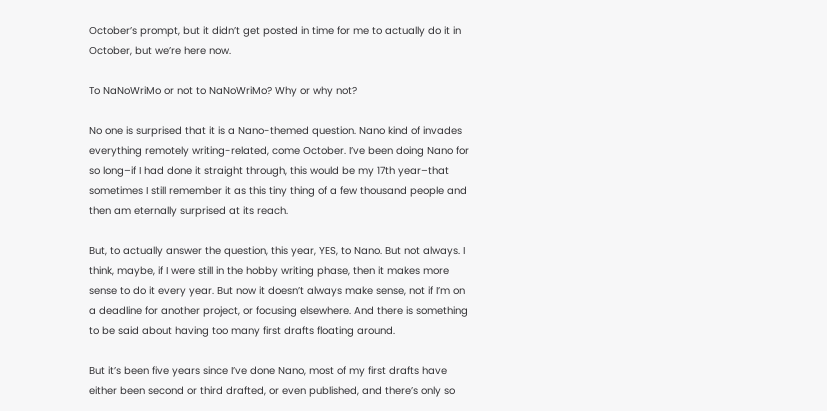October’s prompt, but it didn’t get posted in time for me to actually do it in October, but we’re here now.

To NaNoWriMo or not to NaNoWriMo? Why or why not?

No one is surprised that it is a Nano-themed question. Nano kind of invades everything remotely writing-related, come October. I’ve been doing Nano for so long–if I had done it straight through, this would be my 17th year–that sometimes I still remember it as this tiny thing of a few thousand people and then am eternally surprised at its reach.

But, to actually answer the question, this year, YES, to Nano. But not always. I think, maybe, if I were still in the hobby writing phase, then it makes more sense to do it every year. But now it doesn’t always make sense, not if I’m on a deadline for another project, or focusing elsewhere. And there is something to be said about having too many first drafts floating around.

But it’s been five years since I’ve done Nano, most of my first drafts have either been second or third drafted, or even published, and there’s only so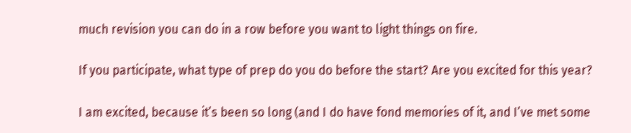much revision you can do in a row before you want to light things on fire.

If you participate, what type of prep do you do before the start? Are you excited for this year?

I am excited, because it’s been so long (and I do have fond memories of it, and I’ve met some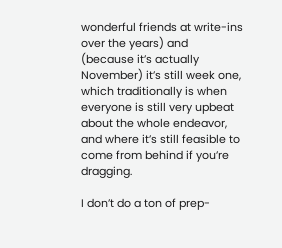wonderful friends at write-ins over the years) and (because it’s actually November) it’s still week one, which traditionally is when everyone is still very upbeat about the whole endeavor, and where it’s still feasible to come from behind if you’re dragging.

I don’t do a ton of prep-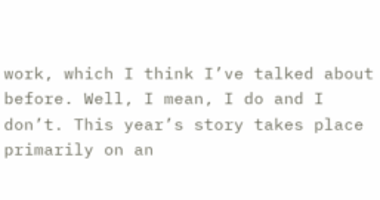work, which I think I’ve talked about before. Well, I mean, I do and I don’t. This year’s story takes place primarily on an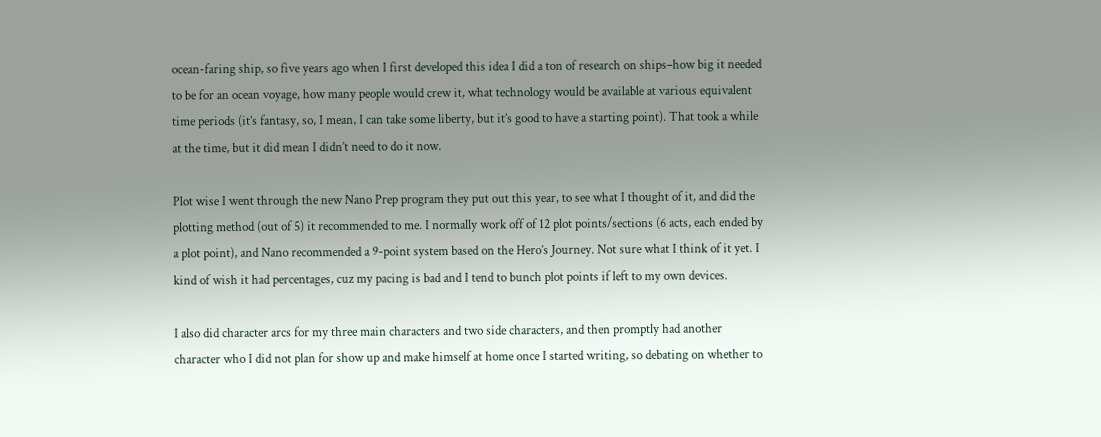ocean-faring ship, so five years ago when I first developed this idea I did a ton of research on ships–how big it needed to be for an ocean voyage, how many people would crew it, what technology would be available at various equivalent time periods (it’s fantasy, so, I mean, I can take some liberty, but it’s good to have a starting point). That took a while at the time, but it did mean I didn’t need to do it now.

Plot wise I went through the new Nano Prep program they put out this year, to see what I thought of it, and did the plotting method (out of 5) it recommended to me. I normally work off of 12 plot points/sections (6 acts, each ended by a plot point), and Nano recommended a 9-point system based on the Hero’s Journey. Not sure what I think of it yet. I kind of wish it had percentages, cuz my pacing is bad and I tend to bunch plot points if left to my own devices.

I also did character arcs for my three main characters and two side characters, and then promptly had another character who I did not plan for show up and make himself at home once I started writing, so debating on whether to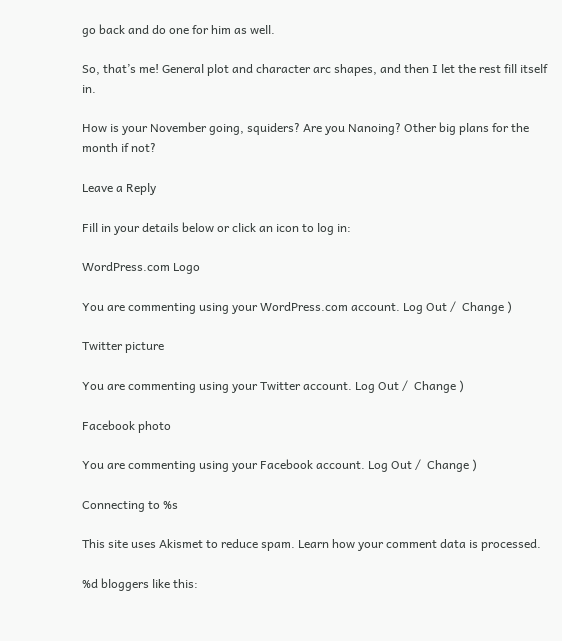go back and do one for him as well.

So, that’s me! General plot and character arc shapes, and then I let the rest fill itself in.

How is your November going, squiders? Are you Nanoing? Other big plans for the month if not?

Leave a Reply

Fill in your details below or click an icon to log in:

WordPress.com Logo

You are commenting using your WordPress.com account. Log Out /  Change )

Twitter picture

You are commenting using your Twitter account. Log Out /  Change )

Facebook photo

You are commenting using your Facebook account. Log Out /  Change )

Connecting to %s

This site uses Akismet to reduce spam. Learn how your comment data is processed.

%d bloggers like this: